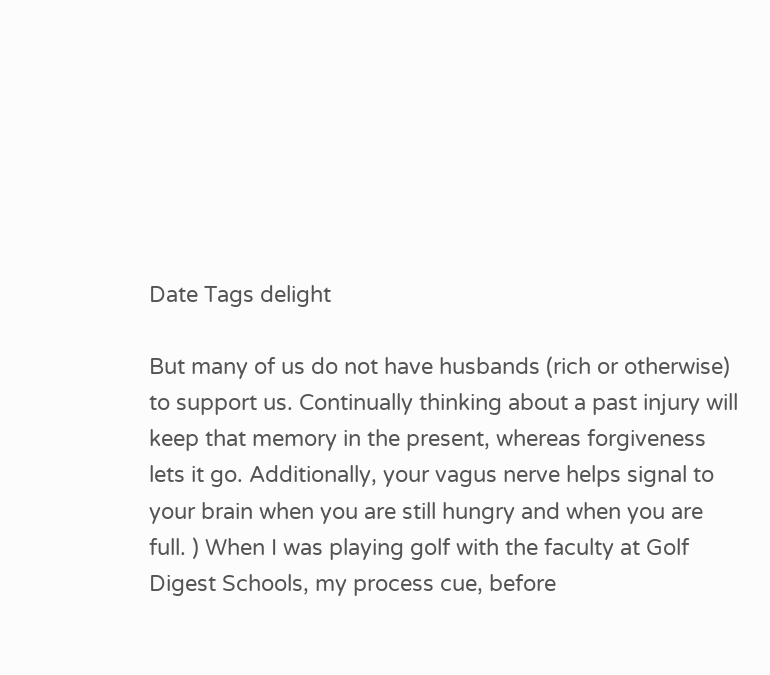Date Tags delight

But many of us do not have husbands (rich or otherwise) to support us. Continually thinking about a past injury will keep that memory in the present, whereas forgiveness lets it go. Additionally, your vagus nerve helps signal to your brain when you are still hungry and when you are full. ) When I was playing golf with the faculty at Golf Digest Schools, my process cue, before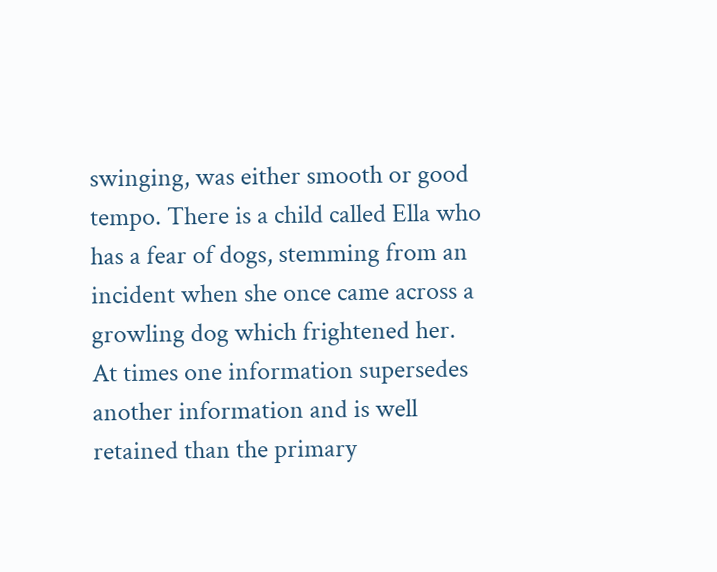swinging, was either smooth or good tempo. There is a child called Ella who has a fear of dogs, stemming from an incident when she once came across a growling dog which frightened her. At times one information supersedes another information and is well retained than the primary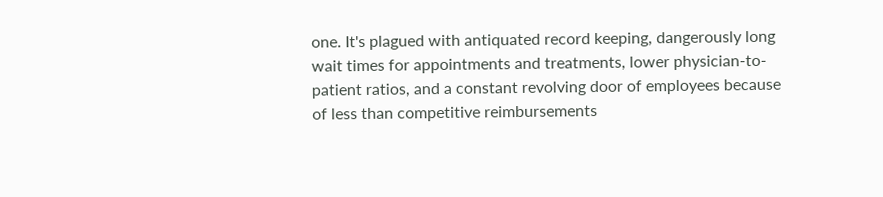one. It's plagued with antiquated record keeping, dangerously long wait times for appointments and treatments, lower physician-to-patient ratios, and a constant revolving door of employees because of less than competitive reimbursements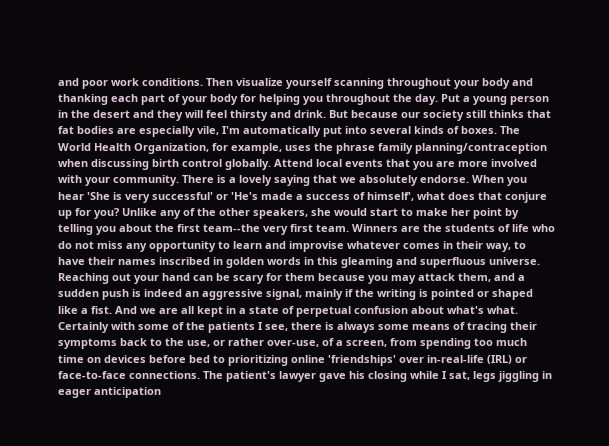and poor work conditions. Then visualize yourself scanning throughout your body and thanking each part of your body for helping you throughout the day. Put a young person in the desert and they will feel thirsty and drink. But because our society still thinks that fat bodies are especially vile, I'm automatically put into several kinds of boxes. The World Health Organization, for example, uses the phrase family planning/contraception when discussing birth control globally. Attend local events that you are more involved with your community. There is a lovely saying that we absolutely endorse. When you hear 'She is very successful' or 'He's made a success of himself', what does that conjure up for you? Unlike any of the other speakers, she would start to make her point by telling you about the first team--the very first team. Winners are the students of life who do not miss any opportunity to learn and improvise whatever comes in their way, to have their names inscribed in golden words in this gleaming and superfluous universe. Reaching out your hand can be scary for them because you may attack them, and a sudden push is indeed an aggressive signal, mainly if the writing is pointed or shaped like a fist. And we are all kept in a state of perpetual confusion about what's what. Certainly with some of the patients I see, there is always some means of tracing their symptoms back to the use, or rather over-use, of a screen, from spending too much time on devices before bed to prioritizing online 'friendships' over in-real-life (IRL) or face-to-face connections. The patient's lawyer gave his closing while I sat, legs jiggling in eager anticipation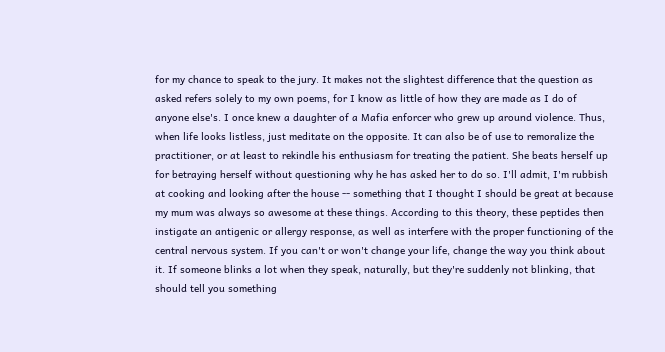for my chance to speak to the jury. It makes not the slightest difference that the question as asked refers solely to my own poems, for I know as little of how they are made as I do of anyone else's. I once knew a daughter of a Mafia enforcer who grew up around violence. Thus, when life looks listless, just meditate on the opposite. It can also be of use to remoralize the practitioner, or at least to rekindle his enthusiasm for treating the patient. She beats herself up for betraying herself without questioning why he has asked her to do so. I'll admit, I'm rubbish at cooking and looking after the house -- something that I thought I should be great at because my mum was always so awesome at these things. According to this theory, these peptides then instigate an antigenic or allergy response, as well as interfere with the proper functioning of the central nervous system. If you can't or won't change your life, change the way you think about it. If someone blinks a lot when they speak, naturally, but they're suddenly not blinking, that should tell you something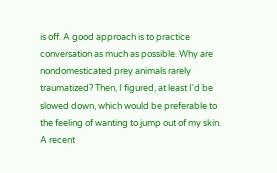is off. A good approach is to practice conversation as much as possible. Why are nondomesticated prey animals rarely traumatized? Then, I figured, at least I'd be slowed down, which would be preferable to the feeling of wanting to jump out of my skin. A recent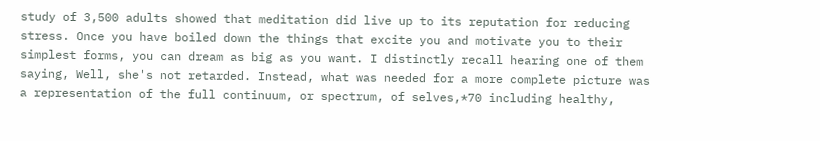study of 3,500 adults showed that meditation did live up to its reputation for reducing stress. Once you have boiled down the things that excite you and motivate you to their simplest forms, you can dream as big as you want. I distinctly recall hearing one of them saying, Well, she's not retarded. Instead, what was needed for a more complete picture was a representation of the full continuum, or spectrum, of selves,*70 including healthy,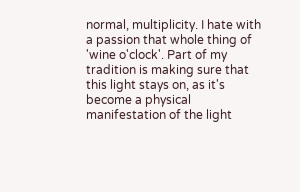normal, multiplicity. I hate with a passion that whole thing of 'wine o'clock'. Part of my tradition is making sure that this light stays on, as it's become a physical manifestation of the light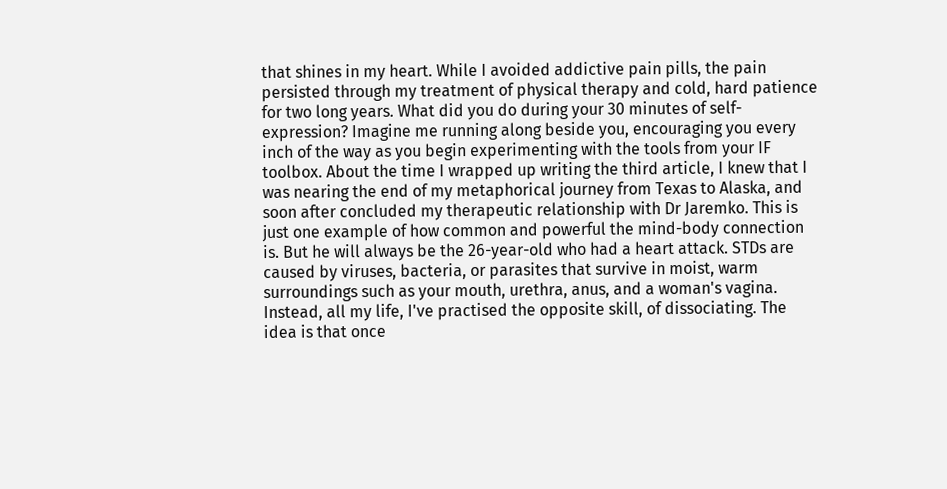that shines in my heart. While I avoided addictive pain pills, the pain persisted through my treatment of physical therapy and cold, hard patience for two long years. What did you do during your 30 minutes of self-expression? Imagine me running along beside you, encouraging you every inch of the way as you begin experimenting with the tools from your IF toolbox. About the time I wrapped up writing the third article, I knew that I was nearing the end of my metaphorical journey from Texas to Alaska, and soon after concluded my therapeutic relationship with Dr Jaremko. This is just one example of how common and powerful the mind-body connection is. But he will always be the 26-year-old who had a heart attack. STDs are caused by viruses, bacteria, or parasites that survive in moist, warm surroundings such as your mouth, urethra, anus, and a woman's vagina. Instead, all my life, I've practised the opposite skill, of dissociating. The idea is that once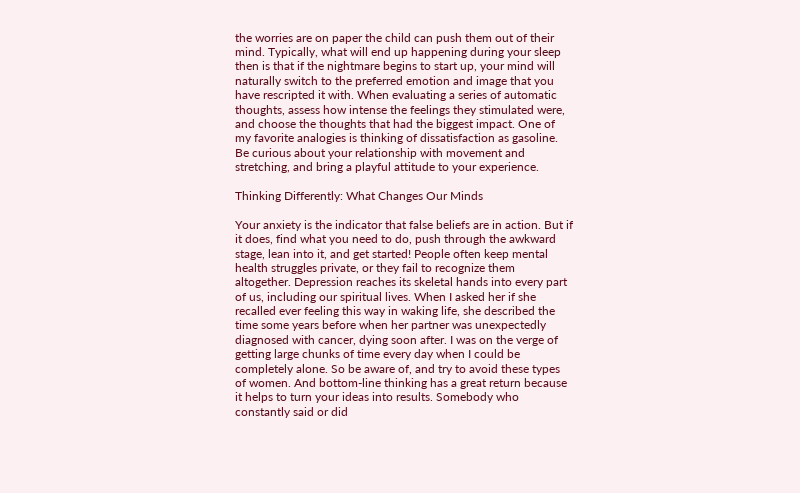the worries are on paper the child can push them out of their mind. Typically, what will end up happening during your sleep then is that if the nightmare begins to start up, your mind will naturally switch to the preferred emotion and image that you have rescripted it with. When evaluating a series of automatic thoughts, assess how intense the feelings they stimulated were, and choose the thoughts that had the biggest impact. One of my favorite analogies is thinking of dissatisfaction as gasoline. Be curious about your relationship with movement and stretching, and bring a playful attitude to your experience.

Thinking Differently: What Changes Our Minds

Your anxiety is the indicator that false beliefs are in action. But if it does, find what you need to do, push through the awkward stage, lean into it, and get started! People often keep mental health struggles private, or they fail to recognize them altogether. Depression reaches its skeletal hands into every part of us, including our spiritual lives. When I asked her if she recalled ever feeling this way in waking life, she described the time some years before when her partner was unexpectedly diagnosed with cancer, dying soon after. I was on the verge of getting large chunks of time every day when I could be completely alone. So be aware of, and try to avoid these types of women. And bottom-line thinking has a great return because it helps to turn your ideas into results. Somebody who constantly said or did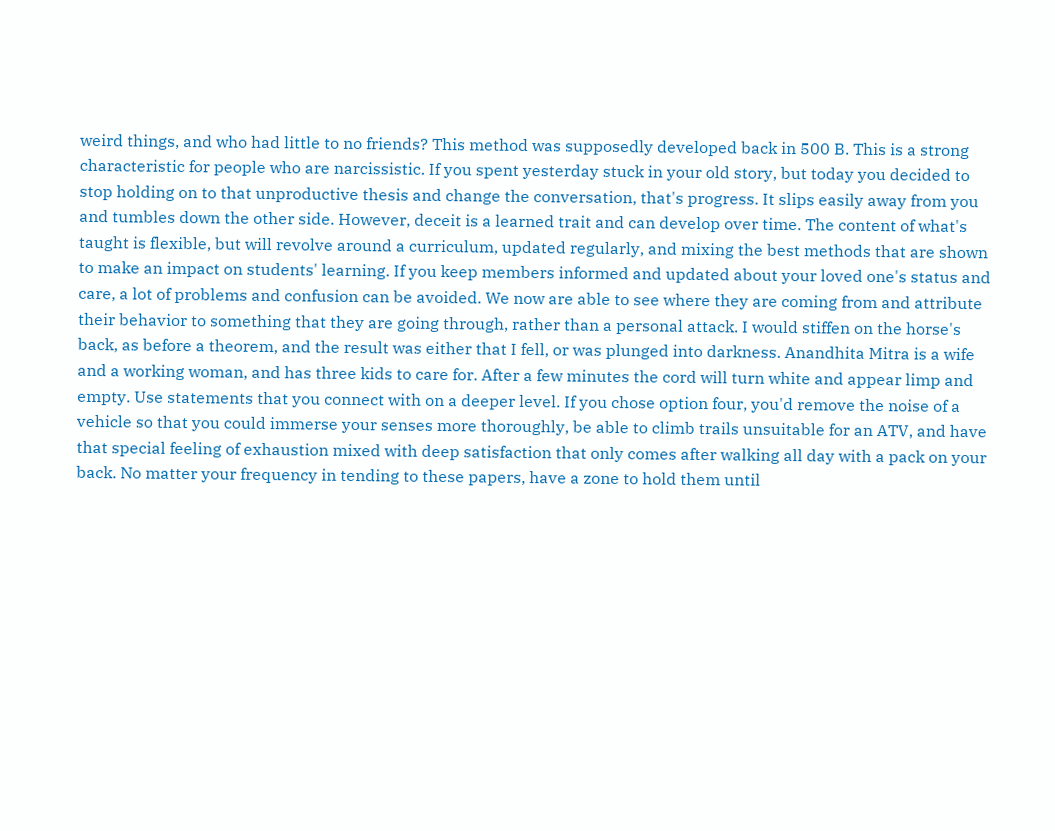weird things, and who had little to no friends? This method was supposedly developed back in 500 B. This is a strong characteristic for people who are narcissistic. If you spent yesterday stuck in your old story, but today you decided to stop holding on to that unproductive thesis and change the conversation, that's progress. It slips easily away from you and tumbles down the other side. However, deceit is a learned trait and can develop over time. The content of what's taught is flexible, but will revolve around a curriculum, updated regularly, and mixing the best methods that are shown to make an impact on students' learning. If you keep members informed and updated about your loved one's status and care, a lot of problems and confusion can be avoided. We now are able to see where they are coming from and attribute their behavior to something that they are going through, rather than a personal attack. I would stiffen on the horse's back, as before a theorem, and the result was either that I fell, or was plunged into darkness. Anandhita Mitra is a wife and a working woman, and has three kids to care for. After a few minutes the cord will turn white and appear limp and empty. Use statements that you connect with on a deeper level. If you chose option four, you'd remove the noise of a vehicle so that you could immerse your senses more thoroughly, be able to climb trails unsuitable for an ATV, and have that special feeling of exhaustion mixed with deep satisfaction that only comes after walking all day with a pack on your back. No matter your frequency in tending to these papers, have a zone to hold them until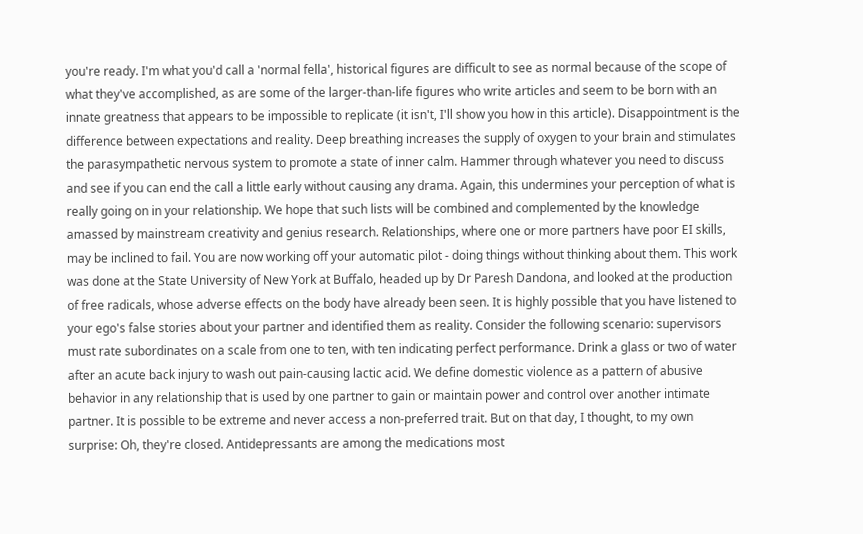you're ready. I'm what you'd call a 'normal fella', historical figures are difficult to see as normal because of the scope of what they've accomplished, as are some of the larger-than-life figures who write articles and seem to be born with an innate greatness that appears to be impossible to replicate (it isn't, I'll show you how in this article). Disappointment is the difference between expectations and reality. Deep breathing increases the supply of oxygen to your brain and stimulates the parasympathetic nervous system to promote a state of inner calm. Hammer through whatever you need to discuss and see if you can end the call a little early without causing any drama. Again, this undermines your perception of what is really going on in your relationship. We hope that such lists will be combined and complemented by the knowledge amassed by mainstream creativity and genius research. Relationships, where one or more partners have poor EI skills, may be inclined to fail. You are now working off your automatic pilot - doing things without thinking about them. This work was done at the State University of New York at Buffalo, headed up by Dr Paresh Dandona, and looked at the production of free radicals, whose adverse effects on the body have already been seen. It is highly possible that you have listened to your ego's false stories about your partner and identified them as reality. Consider the following scenario: supervisors must rate subordinates on a scale from one to ten, with ten indicating perfect performance. Drink a glass or two of water after an acute back injury to wash out pain-causing lactic acid. We define domestic violence as a pattern of abusive behavior in any relationship that is used by one partner to gain or maintain power and control over another intimate partner. It is possible to be extreme and never access a non-preferred trait. But on that day, I thought, to my own surprise: Oh, they're closed. Antidepressants are among the medications most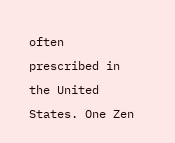often prescribed in the United States. One Zen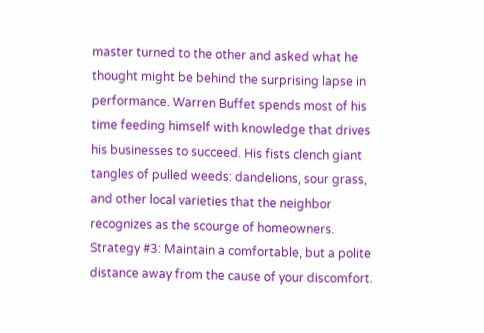master turned to the other and asked what he thought might be behind the surprising lapse in performance. Warren Buffet spends most of his time feeding himself with knowledge that drives his businesses to succeed. His fists clench giant tangles of pulled weeds: dandelions, sour grass, and other local varieties that the neighbor recognizes as the scourge of homeowners. Strategy #3: Maintain a comfortable, but a polite distance away from the cause of your discomfort.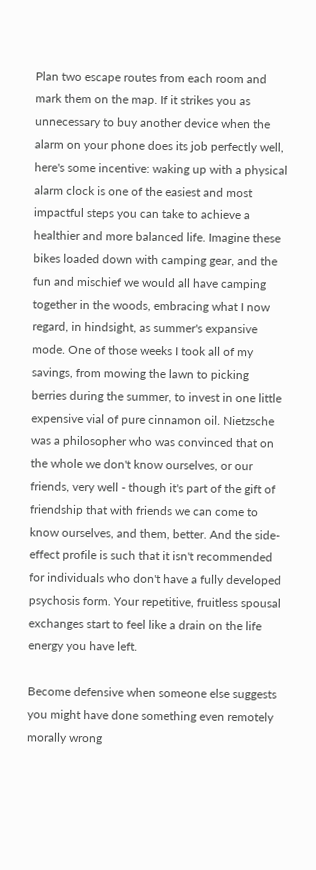Plan two escape routes from each room and mark them on the map. If it strikes you as unnecessary to buy another device when the alarm on your phone does its job perfectly well, here's some incentive: waking up with a physical alarm clock is one of the easiest and most impactful steps you can take to achieve a healthier and more balanced life. Imagine these bikes loaded down with camping gear, and the fun and mischief we would all have camping together in the woods, embracing what I now regard, in hindsight, as summer's expansive mode. One of those weeks I took all of my savings, from mowing the lawn to picking berries during the summer, to invest in one little expensive vial of pure cinnamon oil. Nietzsche was a philosopher who was convinced that on the whole we don't know ourselves, or our friends, very well - though it's part of the gift of friendship that with friends we can come to know ourselves, and them, better. And the side-effect profile is such that it isn't recommended for individuals who don't have a fully developed psychosis form. Your repetitive, fruitless spousal exchanges start to feel like a drain on the life energy you have left.

Become defensive when someone else suggests you might have done something even remotely morally wrong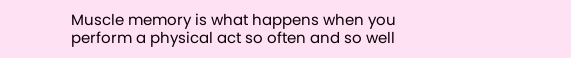Muscle memory is what happens when you perform a physical act so often and so well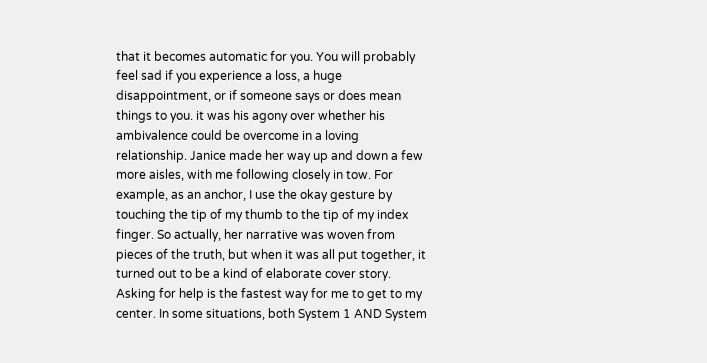that it becomes automatic for you. You will probably feel sad if you experience a loss, a huge disappointment, or if someone says or does mean things to you. it was his agony over whether his ambivalence could be overcome in a loving relationship. Janice made her way up and down a few more aisles, with me following closely in tow. For example, as an anchor, I use the okay gesture by touching the tip of my thumb to the tip of my index finger. So actually, her narrative was woven from pieces of the truth, but when it was all put together, it turned out to be a kind of elaborate cover story. Asking for help is the fastest way for me to get to my center. In some situations, both System 1 AND System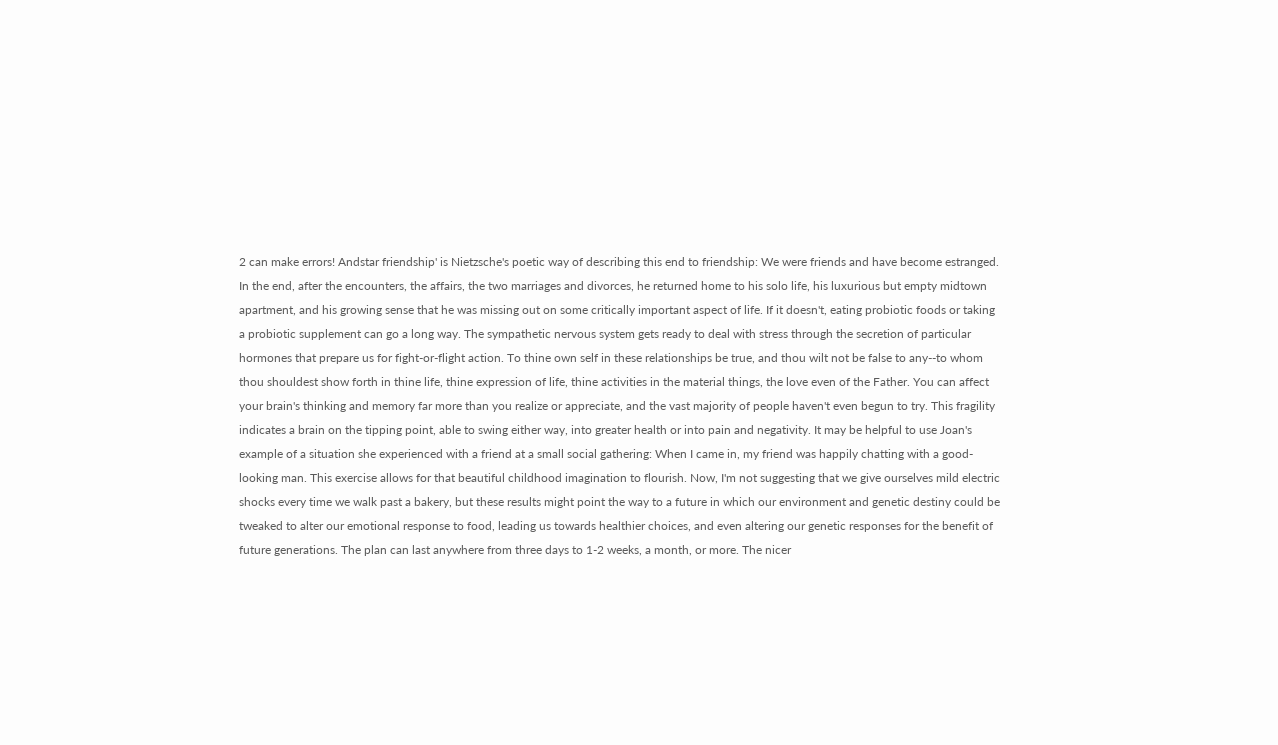2 can make errors! Andstar friendship' is Nietzsche's poetic way of describing this end to friendship: We were friends and have become estranged. In the end, after the encounters, the affairs, the two marriages and divorces, he returned home to his solo life, his luxurious but empty midtown apartment, and his growing sense that he was missing out on some critically important aspect of life. If it doesn't, eating probiotic foods or taking a probiotic supplement can go a long way. The sympathetic nervous system gets ready to deal with stress through the secretion of particular hormones that prepare us for fight-or-flight action. To thine own self in these relationships be true, and thou wilt not be false to any--to whom thou shouldest show forth in thine life, thine expression of life, thine activities in the material things, the love even of the Father. You can affect your brain's thinking and memory far more than you realize or appreciate, and the vast majority of people haven't even begun to try. This fragility indicates a brain on the tipping point, able to swing either way, into greater health or into pain and negativity. It may be helpful to use Joan's example of a situation she experienced with a friend at a small social gathering: When I came in, my friend was happily chatting with a good-looking man. This exercise allows for that beautiful childhood imagination to flourish. Now, I'm not suggesting that we give ourselves mild electric shocks every time we walk past a bakery, but these results might point the way to a future in which our environment and genetic destiny could be tweaked to alter our emotional response to food, leading us towards healthier choices, and even altering our genetic responses for the benefit of future generations. The plan can last anywhere from three days to 1-2 weeks, a month, or more. The nicer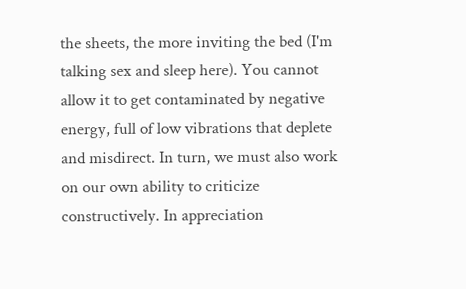the sheets, the more inviting the bed (I'm talking sex and sleep here). You cannot allow it to get contaminated by negative energy, full of low vibrations that deplete and misdirect. In turn, we must also work on our own ability to criticize constructively. In appreciation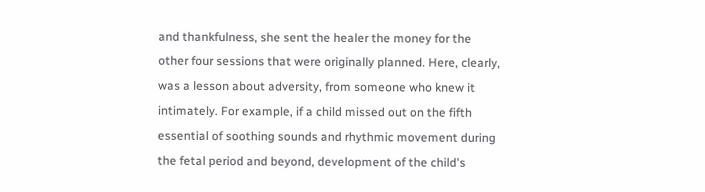and thankfulness, she sent the healer the money for the other four sessions that were originally planned. Here, clearly, was a lesson about adversity, from someone who knew it intimately. For example, if a child missed out on the fifth essential of soothing sounds and rhythmic movement during the fetal period and beyond, development of the child's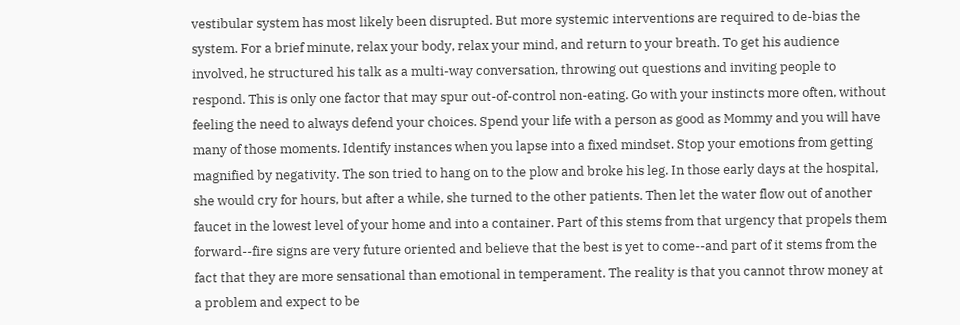vestibular system has most likely been disrupted. But more systemic interventions are required to de-bias the system. For a brief minute, relax your body, relax your mind, and return to your breath. To get his audience involved, he structured his talk as a multi-way conversation, throwing out questions and inviting people to respond. This is only one factor that may spur out-of-control non-eating. Go with your instincts more often, without feeling the need to always defend your choices. Spend your life with a person as good as Mommy and you will have many of those moments. Identify instances when you lapse into a fixed mindset. Stop your emotions from getting magnified by negativity. The son tried to hang on to the plow and broke his leg. In those early days at the hospital, she would cry for hours, but after a while, she turned to the other patients. Then let the water flow out of another faucet in the lowest level of your home and into a container. Part of this stems from that urgency that propels them forward--fire signs are very future oriented and believe that the best is yet to come--and part of it stems from the fact that they are more sensational than emotional in temperament. The reality is that you cannot throw money at a problem and expect to be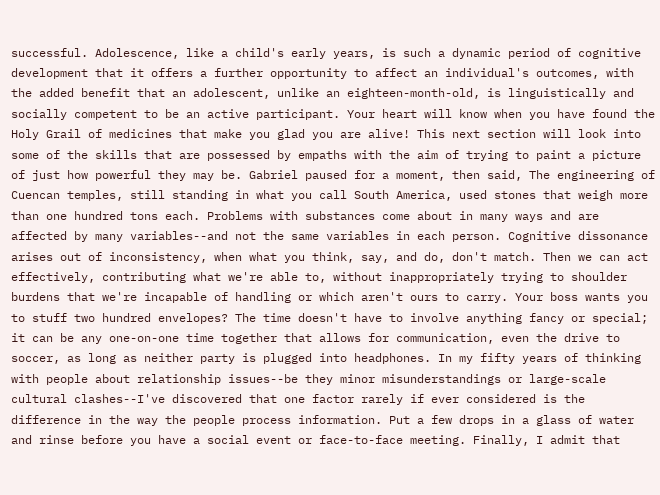successful. Adolescence, like a child's early years, is such a dynamic period of cognitive development that it offers a further opportunity to affect an individual's outcomes, with the added benefit that an adolescent, unlike an eighteen-month-old, is linguistically and socially competent to be an active participant. Your heart will know when you have found the Holy Grail of medicines that make you glad you are alive! This next section will look into some of the skills that are possessed by empaths with the aim of trying to paint a picture of just how powerful they may be. Gabriel paused for a moment, then said, The engineering of Cuencan temples, still standing in what you call South America, used stones that weigh more than one hundred tons each. Problems with substances come about in many ways and are affected by many variables--and not the same variables in each person. Cognitive dissonance arises out of inconsistency, when what you think, say, and do, don't match. Then we can act effectively, contributing what we're able to, without inappropriately trying to shoulder burdens that we're incapable of handling or which aren't ours to carry. Your boss wants you to stuff two hundred envelopes? The time doesn't have to involve anything fancy or special; it can be any one-on-one time together that allows for communication, even the drive to soccer, as long as neither party is plugged into headphones. In my fifty years of thinking with people about relationship issues--be they minor misunderstandings or large-scale cultural clashes--I've discovered that one factor rarely if ever considered is the difference in the way the people process information. Put a few drops in a glass of water and rinse before you have a social event or face-to-face meeting. Finally, I admit that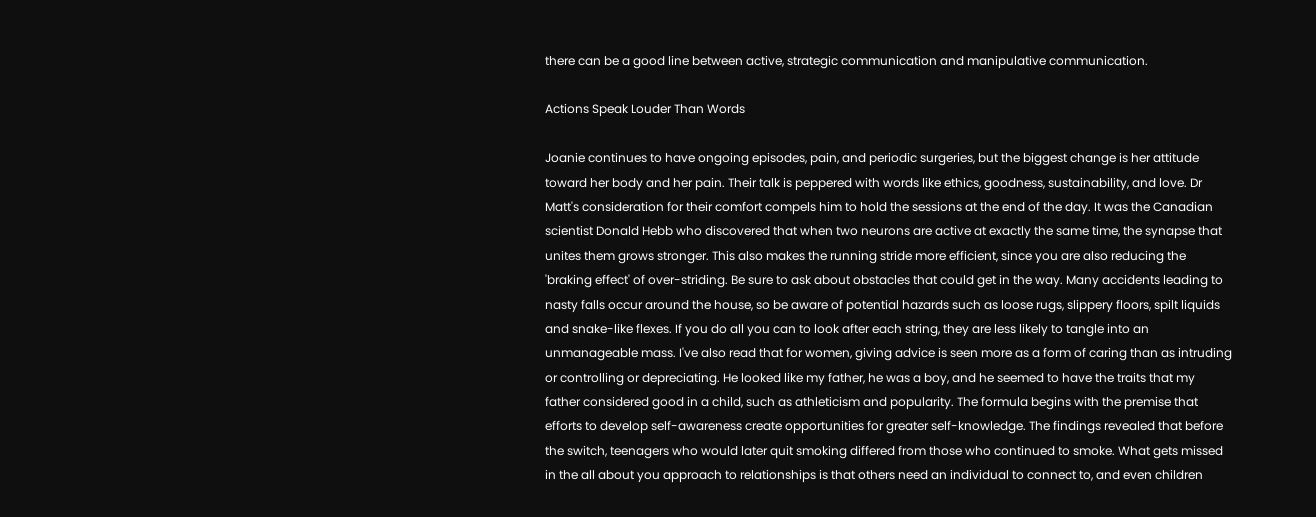there can be a good line between active, strategic communication and manipulative communication.

Actions Speak Louder Than Words

Joanie continues to have ongoing episodes, pain, and periodic surgeries, but the biggest change is her attitude toward her body and her pain. Their talk is peppered with words like ethics, goodness, sustainability, and love. Dr Matt's consideration for their comfort compels him to hold the sessions at the end of the day. It was the Canadian scientist Donald Hebb who discovered that when two neurons are active at exactly the same time, the synapse that unites them grows stronger. This also makes the running stride more efficient, since you are also reducing the 'braking effect' of over-striding. Be sure to ask about obstacles that could get in the way. Many accidents leading to nasty falls occur around the house, so be aware of potential hazards such as loose rugs, slippery floors, spilt liquids and snake-like flexes. If you do all you can to look after each string, they are less likely to tangle into an unmanageable mass. I've also read that for women, giving advice is seen more as a form of caring than as intruding or controlling or depreciating. He looked like my father, he was a boy, and he seemed to have the traits that my father considered good in a child, such as athleticism and popularity. The formula begins with the premise that efforts to develop self-awareness create opportunities for greater self-knowledge. The findings revealed that before the switch, teenagers who would later quit smoking differed from those who continued to smoke. What gets missed in the all about you approach to relationships is that others need an individual to connect to, and even children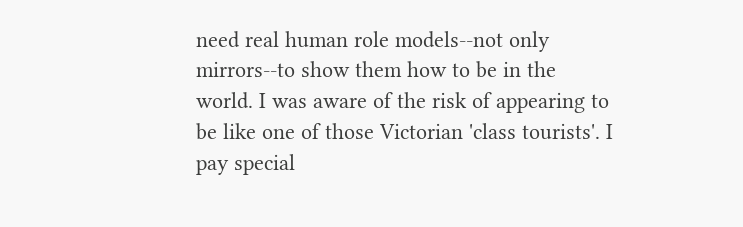need real human role models--not only mirrors--to show them how to be in the world. I was aware of the risk of appearing to be like one of those Victorian 'class tourists'. I pay special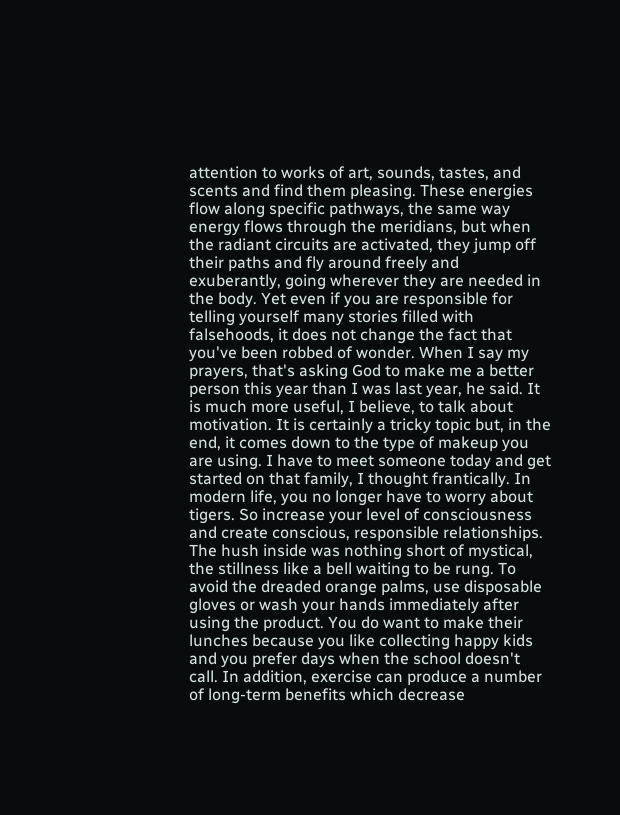attention to works of art, sounds, tastes, and scents and find them pleasing. These energies flow along specific pathways, the same way energy flows through the meridians, but when the radiant circuits are activated, they jump off their paths and fly around freely and exuberantly, going wherever they are needed in the body. Yet even if you are responsible for telling yourself many stories filled with falsehoods, it does not change the fact that you've been robbed of wonder. When I say my prayers, that's asking God to make me a better person this year than I was last year, he said. It is much more useful, I believe, to talk about motivation. It is certainly a tricky topic but, in the end, it comes down to the type of makeup you are using. I have to meet someone today and get started on that family, I thought frantically. In modern life, you no longer have to worry about tigers. So increase your level of consciousness and create conscious, responsible relationships. The hush inside was nothing short of mystical, the stillness like a bell waiting to be rung. To avoid the dreaded orange palms, use disposable gloves or wash your hands immediately after using the product. You do want to make their lunches because you like collecting happy kids and you prefer days when the school doesn't call. In addition, exercise can produce a number of long-term benefits which decrease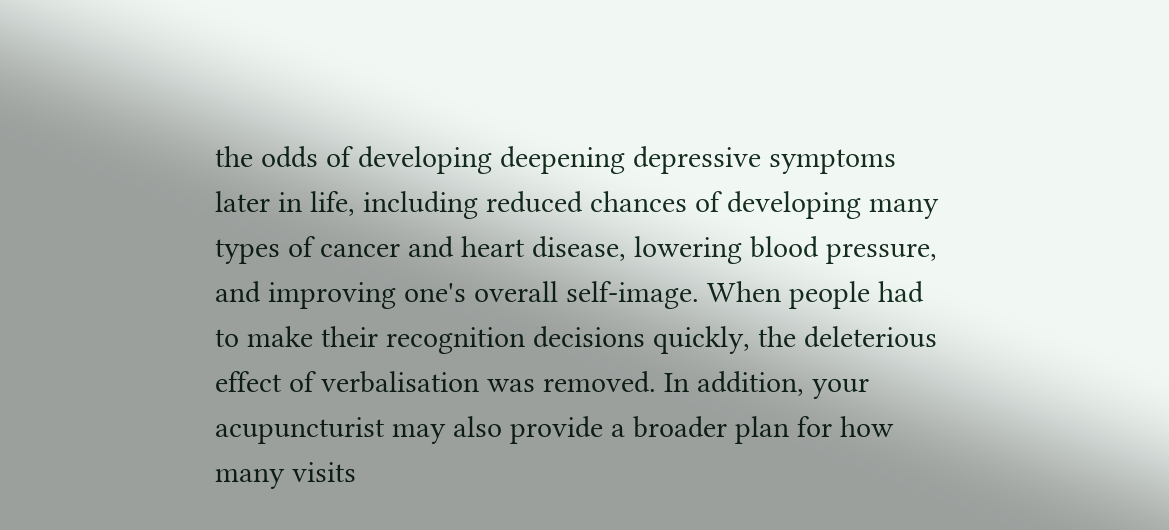the odds of developing deepening depressive symptoms later in life, including reduced chances of developing many types of cancer and heart disease, lowering blood pressure, and improving one's overall self-image. When people had to make their recognition decisions quickly, the deleterious effect of verbalisation was removed. In addition, your acupuncturist may also provide a broader plan for how many visits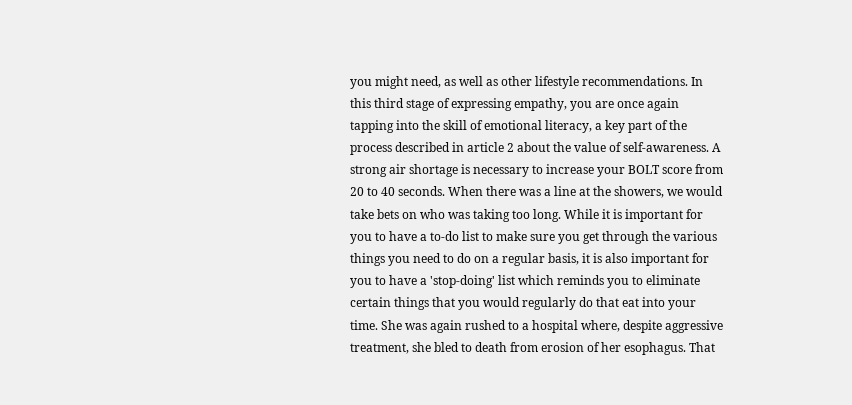you might need, as well as other lifestyle recommendations. In this third stage of expressing empathy, you are once again tapping into the skill of emotional literacy, a key part of the process described in article 2 about the value of self-awareness. A strong air shortage is necessary to increase your BOLT score from 20 to 40 seconds. When there was a line at the showers, we would take bets on who was taking too long. While it is important for you to have a to-do list to make sure you get through the various things you need to do on a regular basis, it is also important for you to have a 'stop-doing' list which reminds you to eliminate certain things that you would regularly do that eat into your time. She was again rushed to a hospital where, despite aggressive treatment, she bled to death from erosion of her esophagus. That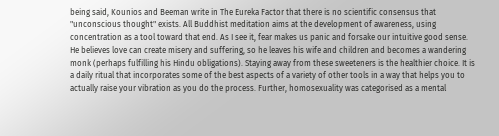being said, Kounios and Beeman write in The Eureka Factor that there is no scientific consensus that "unconscious thought" exists. All Buddhist meditation aims at the development of awareness, using concentration as a tool toward that end. As I see it, fear makes us panic and forsake our intuitive good sense. He believes love can create misery and suffering, so he leaves his wife and children and becomes a wandering monk (perhaps fulfilling his Hindu obligations). Staying away from these sweeteners is the healthier choice. It is a daily ritual that incorporates some of the best aspects of a variety of other tools in a way that helps you to actually raise your vibration as you do the process. Further, homosexuality was categorised as a mental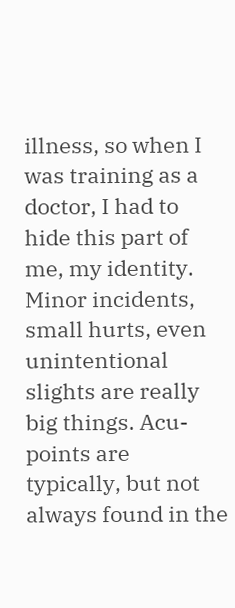illness, so when I was training as a doctor, I had to hide this part of me, my identity. Minor incidents, small hurts, even unintentional slights are really big things. Acu-points are typically, but not always found in the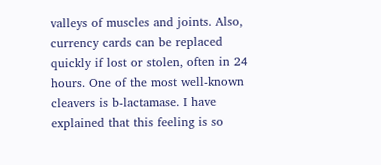valleys of muscles and joints. Also, currency cards can be replaced quickly if lost or stolen, often in 24 hours. One of the most well-known cleavers is b-lactamase. I have explained that this feeling is so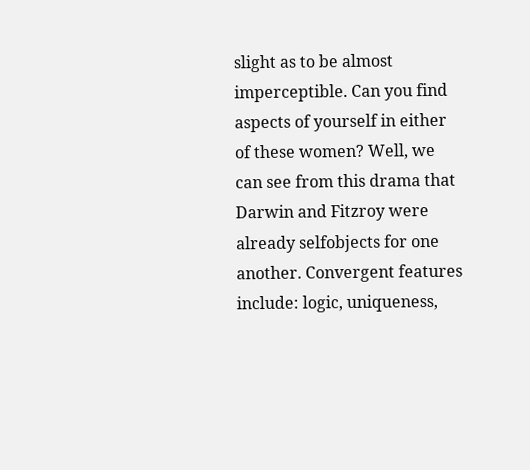slight as to be almost imperceptible. Can you find aspects of yourself in either of these women? Well, we can see from this drama that Darwin and Fitzroy were already selfobjects for one another. Convergent features include: logic, uniqueness,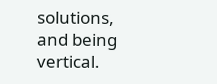solutions, and being vertical.